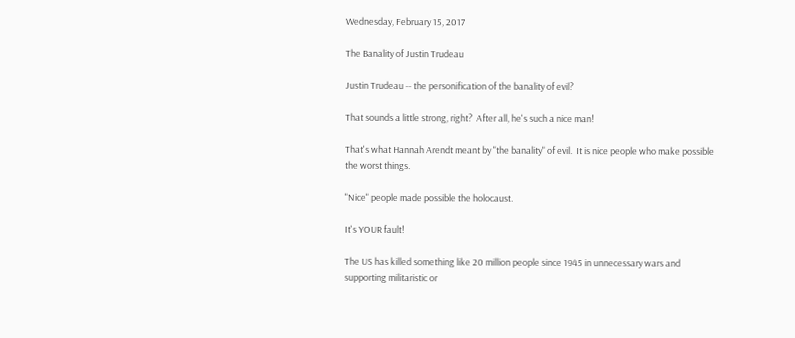Wednesday, February 15, 2017

The Banality of Justin Trudeau

Justin Trudeau -- the personification of the banality of evil?

That sounds a little strong, right?  After all, he's such a nice man!

That's what Hannah Arendt meant by "the banality" of evil.  It is nice people who make possible the worst things.

"Nice" people made possible the holocaust.

It's YOUR fault!

The US has killed something like 20 million people since 1945 in unnecessary wars and supporting militaristic or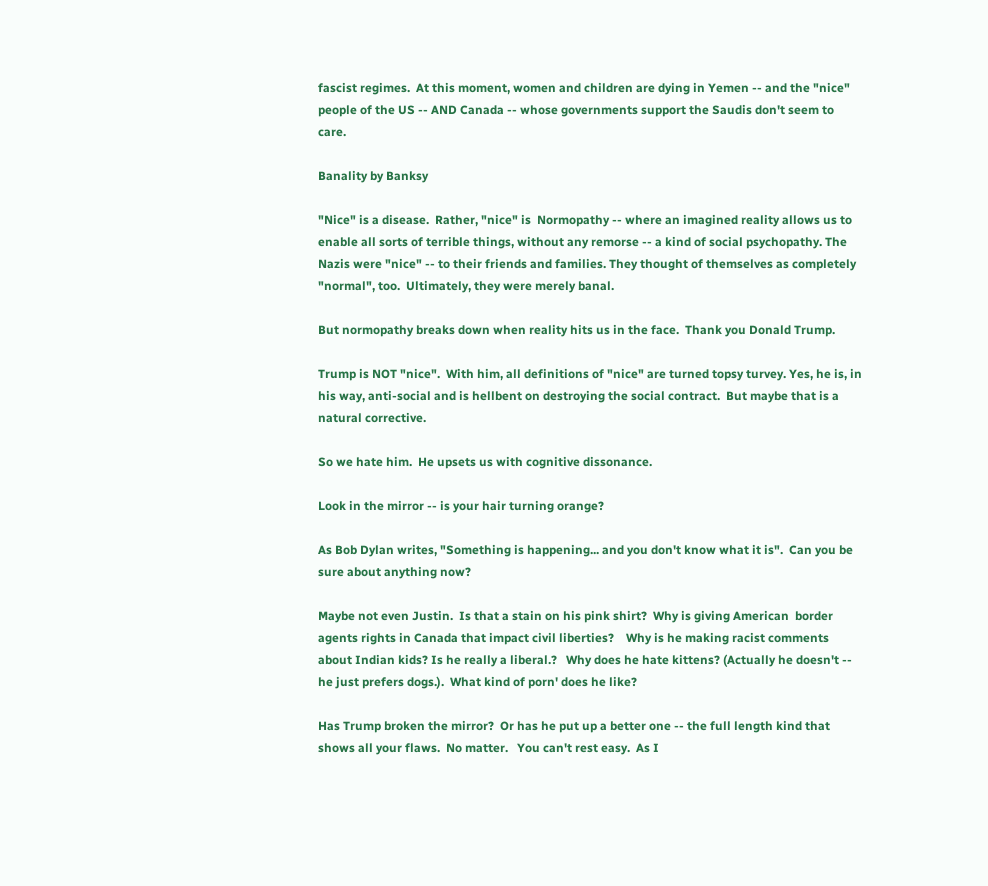fascist regimes.  At this moment, women and children are dying in Yemen -- and the "nice" people of the US -- AND Canada -- whose governments support the Saudis don't seem to care.

Banality by Banksy

"Nice" is a disease.  Rather, "nice" is  Normopathy -- where an imagined reality allows us to enable all sorts of terrible things, without any remorse -- a kind of social psychopathy. The Nazis were "nice" -- to their friends and families. They thought of themselves as completely "normal", too.  Ultimately, they were merely banal.

But normopathy breaks down when reality hits us in the face.  Thank you Donald Trump.

Trump is NOT "nice".  With him, all definitions of "nice" are turned topsy turvey. Yes, he is, in his way, anti-social and is hellbent on destroying the social contract.  But maybe that is a natural corrective.

So we hate him.  He upsets us with cognitive dissonance.

Look in the mirror -- is your hair turning orange?

As Bob Dylan writes, "Something is happening... and you don't know what it is".  Can you be sure about anything now?

Maybe not even Justin.  Is that a stain on his pink shirt?  Why is giving American  border agents rights in Canada that impact civil liberties?    Why is he making racist comments about Indian kids? Is he really a liberal.?   Why does he hate kittens? (Actually he doesn't -- he just prefers dogs.).  What kind of porn' does he like?

Has Trump broken the mirror?  Or has he put up a better one -- the full length kind that shows all your flaws.  No matter.   You can't rest easy.  As I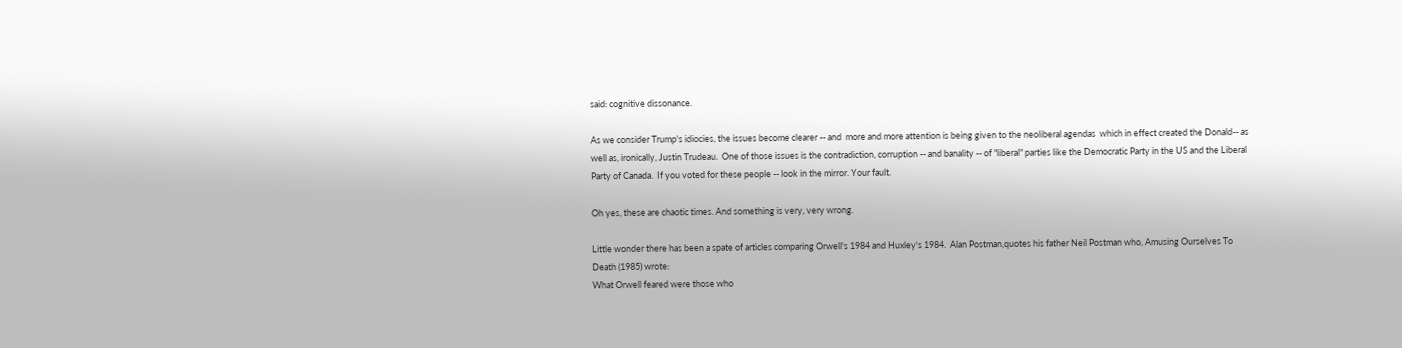said: cognitive dissonance.

As we consider Trump's idiocies, the issues become clearer -- and  more and more attention is being given to the neoliberal agendas  which in effect created the Donald-- as well as, ironically, Justin Trudeau.  One of those issues is the contradiction, corruption -- and banality -- of "liberal" parties like the Democratic Party in the US and the Liberal Party of Canada.  If you voted for these people -- look in the mirror. Your fault.

Oh yes, these are chaotic times. And something is very, very wrong.

Little wonder there has been a spate of articles comparing Orwell's 1984 and Huxley's 1984.  Alan Postman,quotes his father Neil Postman who, Amusing Ourselves To Death (1985) wrote:
What Orwell feared were those who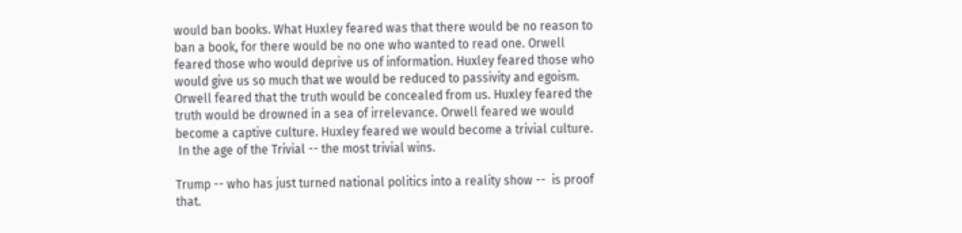would ban books. What Huxley feared was that there would be no reason to ban a book, for there would be no one who wanted to read one. Orwell feared those who would deprive us of information. Huxley feared those who would give us so much that we would be reduced to passivity and egoism. Orwell feared that the truth would be concealed from us. Huxley feared the truth would be drowned in a sea of irrelevance. Orwell feared we would become a captive culture. Huxley feared we would become a trivial culture.
 In the age of the Trivial -- the most trivial wins.

Trump -- who has just turned national politics into a reality show --  is proof that.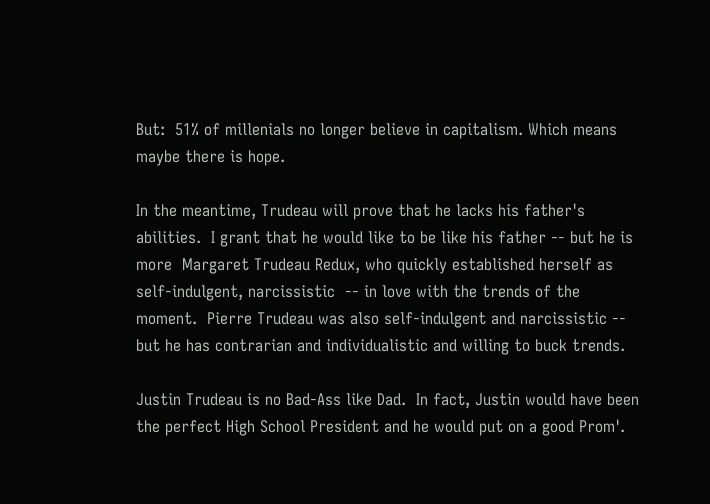But:  51% of millenials no longer believe in capitalism. Which means maybe there is hope.

In the meantime, Trudeau will prove that he lacks his father's abilities.  I grant that he would like to be like his father -- but he is more  Margaret Trudeau Redux, who quickly established herself as self-indulgent, narcissistic  -- in love with the trends of the moment.  Pierre Trudeau was also self-indulgent and narcissistic -- but he has contrarian and individualistic and willing to buck trends.

Justin Trudeau is no Bad-Ass like Dad.  In fact, Justin would have been the perfect High School President and he would put on a good Prom'.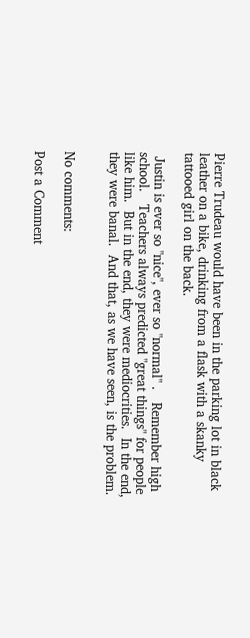Pierre Trudeau would have been in the parking lot in black leather on a bike, drinking from a flask with a skanky tattooed girl on the back.

 Justin is ever so "nice", ever so "normal" .   Remember high school.   Teachers always predicted "great things" for people like him.  But in the end, they were mediocrities.  In the end, they were banal.  And that, as we have seen, is the problem.


No comments:

Post a Comment